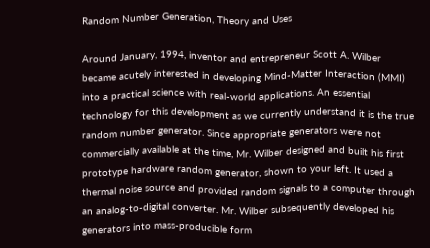Random Number Generation, Theory and Uses

Around January, 1994, inventor and entrepreneur Scott A. Wilber became acutely interested in developing Mind-Matter Interaction (MMI) into a practical science with real-world applications. An essential technology for this development as we currently understand it is the true random number generator. Since appropriate generators were not commercially available at the time, Mr. Wilber designed and built his first prototype hardware random generator, shown to your left. It used a thermal noise source and provided random signals to a computer through an analog-to-digital converter. Mr. Wilber subsequently developed his generators into mass-producible form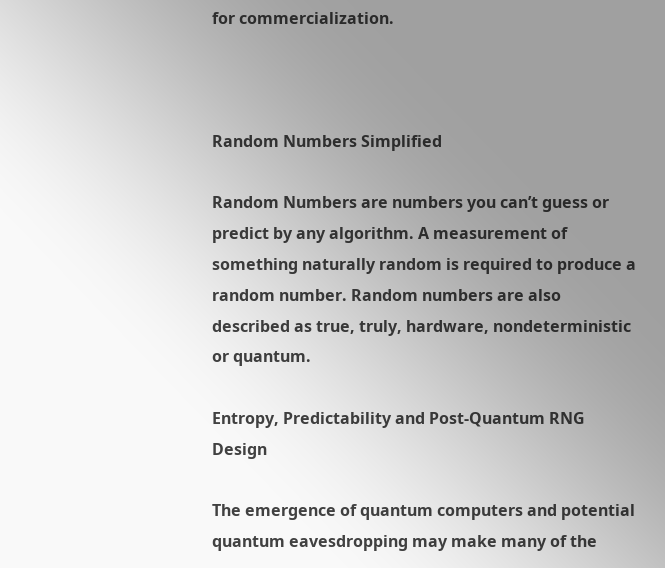for commercialization.



Random Numbers Simplified

Random Numbers are numbers you can’t guess or predict by any algorithm. A measurement of something naturally random is required to produce a random number. Random numbers are also described as true, truly, hardware, nondeterministic or quantum.

Entropy, Predictability and Post-Quantum RNG Design

The emergence of quantum computers and potential quantum eavesdropping may make many of the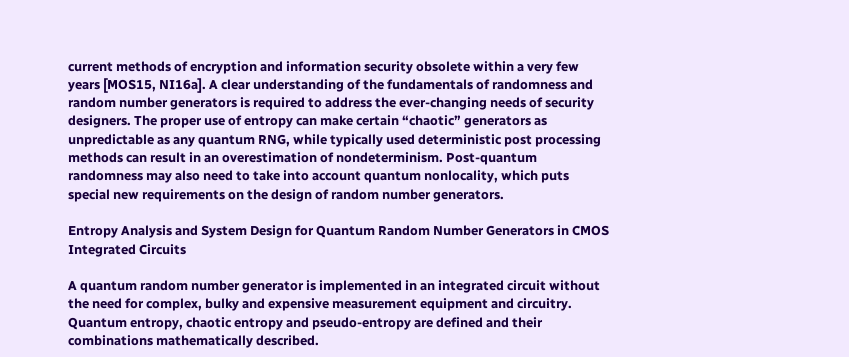current methods of encryption and information security obsolete within a very few years [MOS15, NI16a]. A clear understanding of the fundamentals of randomness and random number generators is required to address the ever-changing needs of security designers. The proper use of entropy can make certain “chaotic” generators as unpredictable as any quantum RNG, while typically used deterministic post processing methods can result in an overestimation of nondeterminism. Post-quantum randomness may also need to take into account quantum nonlocality, which puts special new requirements on the design of random number generators.

Entropy Analysis and System Design for Quantum Random Number Generators in CMOS Integrated Circuits

A quantum random number generator is implemented in an integrated circuit without the need for complex, bulky and expensive measurement equipment and circuitry. Quantum entropy, chaotic entropy and pseudo-entropy are defined and their combinations mathematically described.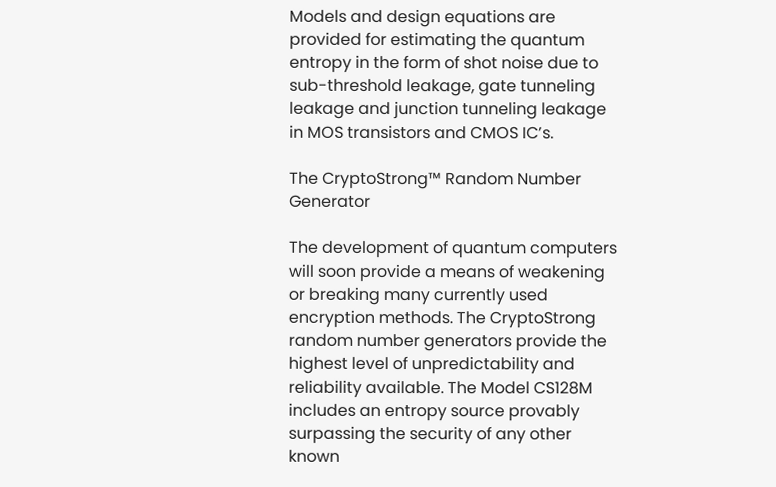Models and design equations are provided for estimating the quantum entropy in the form of shot noise due to sub-threshold leakage, gate tunneling leakage and junction tunneling leakage in MOS transistors and CMOS IC’s.

The CryptoStrong™ Random Number Generator

The development of quantum computers will soon provide a means of weakening or breaking many currently used encryption methods. The CryptoStrong random number generators provide the highest level of unpredictability and reliability available. The Model CS128M includes an entropy source provably surpassing the security of any other known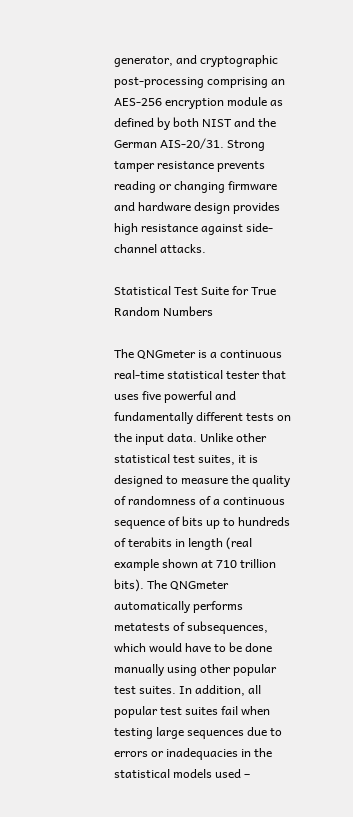generator, and cryptographic post-processing comprising an AES-256 encryption module as defined by both NIST and the German AIS-20/31. Strong tamper resistance prevents reading or changing firmware and hardware design provides high resistance against side-channel attacks.

Statistical Test Suite for True Random Numbers

The QNGmeter is a continuous real-time statistical tester that uses five powerful and fundamentally different tests on the input data. Unlike other statistical test suites, it is designed to measure the quality of randomness of a continuous sequence of bits up to hundreds of terabits in length (real example shown at 710 trillion bits). The QNGmeter automatically performs metatests of subsequences, which would have to be done manually using other popular test suites. In addition, all popular test suites fail when testing large sequences due to errors or inadequacies in the statistical models used –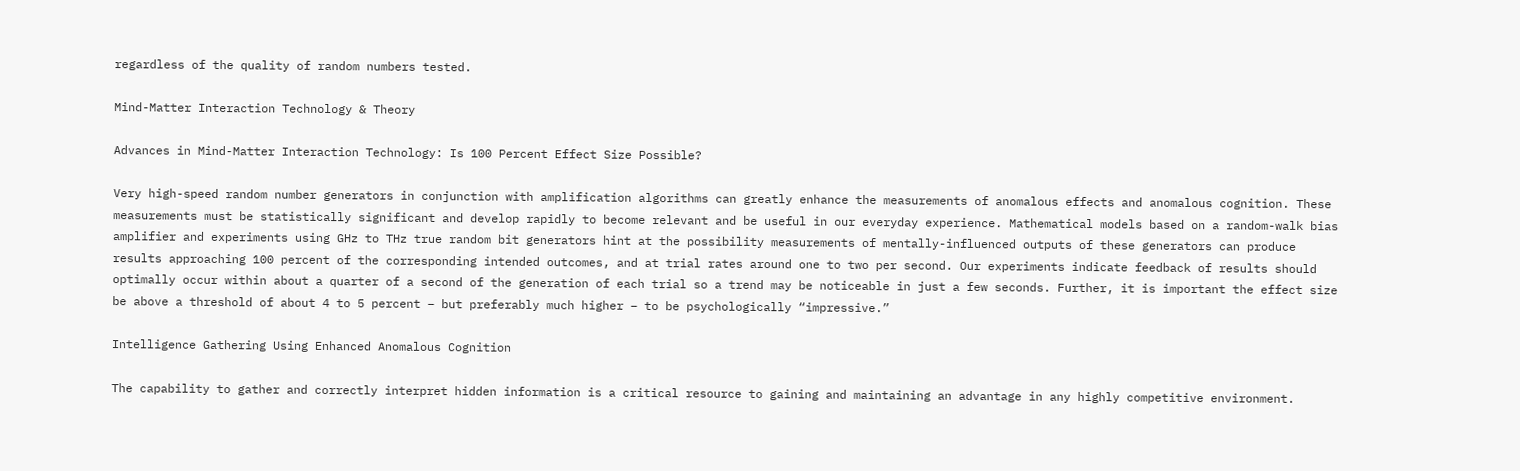regardless of the quality of random numbers tested.

Mind-Matter Interaction Technology & Theory

Advances in Mind-Matter Interaction Technology: Is 100 Percent Effect Size Possible?

Very high-speed random number generators in conjunction with amplification algorithms can greatly enhance the measurements of anomalous effects and anomalous cognition. These measurements must be statistically significant and develop rapidly to become relevant and be useful in our everyday experience. Mathematical models based on a random-walk bias amplifier and experiments using GHz to THz true random bit generators hint at the possibility measurements of mentally-influenced outputs of these generators can produce results approaching 100 percent of the corresponding intended outcomes, and at trial rates around one to two per second. Our experiments indicate feedback of results should optimally occur within about a quarter of a second of the generation of each trial so a trend may be noticeable in just a few seconds. Further, it is important the effect size be above a threshold of about 4 to 5 percent – but preferably much higher – to be psychologically “impressive.”

Intelligence Gathering Using Enhanced Anomalous Cognition

The capability to gather and correctly interpret hidden information is a critical resource to gaining and maintaining an advantage in any highly competitive environment.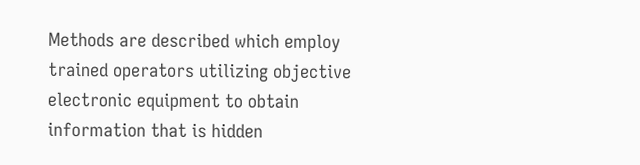Methods are described which employ trained operators utilizing objective electronic equipment to obtain information that is hidden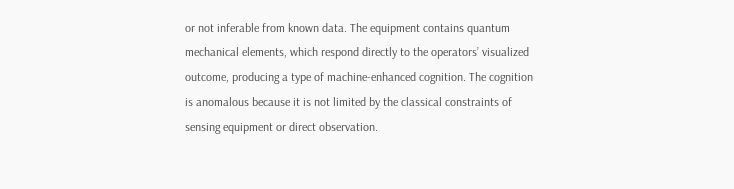or not inferable from known data. The equipment contains quantum mechanical elements, which respond directly to the operators’ visualized outcome, producing a type of machine-enhanced cognition. The cognition is anomalous because it is not limited by the classical constraints of sensing equipment or direct observation.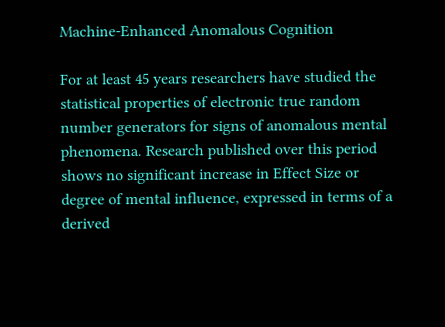Machine-Enhanced Anomalous Cognition

For at least 45 years researchers have studied the statistical properties of electronic true random number generators for signs of anomalous mental phenomena. Research published over this period shows no significant increase in Effect Size or degree of mental influence, expressed in terms of a derived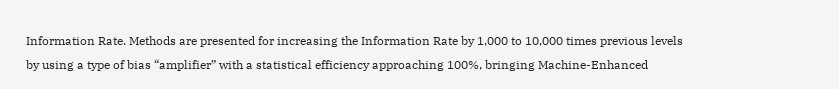Information Rate. Methods are presented for increasing the Information Rate by 1,000 to 10,000 times previous levels by using a type of bias “amplifier” with a statistical efficiency approaching 100%, bringing Machine-Enhanced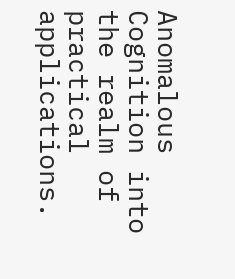Anomalous Cognition into the realm of practical applications.